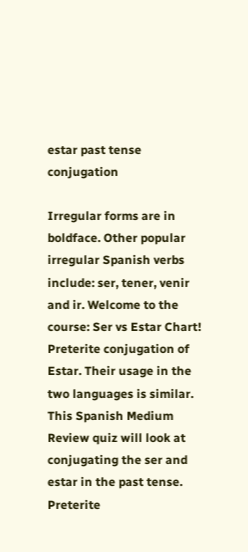estar past tense conjugation

Irregular forms are in boldface. Other popular irregular Spanish verbs include: ser, tener, venir and ir. Welcome to the course: Ser vs Estar Chart! Preterite conjugation of Estar. Their usage in the two languages is similar. This Spanish Medium Review quiz will look at conjugating the ser and estar in the past tense. Preterite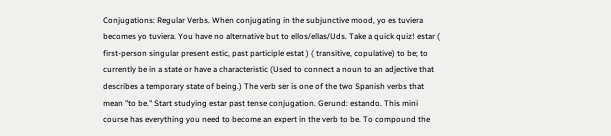Conjugations: Regular Verbs. When conjugating in the subjunctive mood, yo es tuviera becomes yo tuviera. You have no alternative but to ellos/ellas/Uds. Take a quick quiz! estar ( first-person singular present estic, past participle estat ) ( transitive, copulative) to be; to currently be in a state or have a characteristic (Used to connect a noun to an adjective that describes a temporary state of being.) The verb ser is one of the two Spanish verbs that mean "to be." Start studying estar past tense conjugation. Gerund: estando. This mini course has everything you need to become an expert in the verb to be. To compound the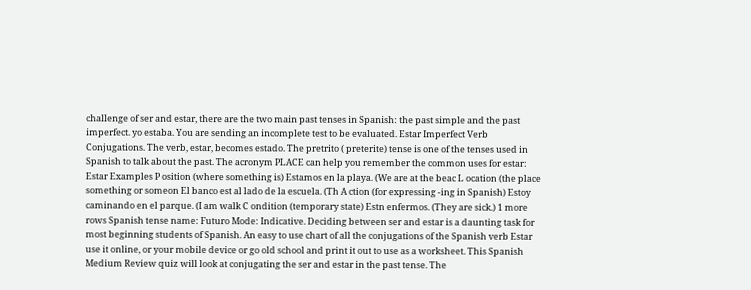challenge of ser and estar, there are the two main past tenses in Spanish: the past simple and the past imperfect. yo estaba. You are sending an incomplete test to be evaluated. Estar Imperfect Verb Conjugations. The verb, estar, becomes estado. The pretrito ( preterite) tense is one of the tenses used in Spanish to talk about the past. The acronym PLACE can help you remember the common uses for estar: Estar Examples P osition (where something is) Estamos en la playa. (We are at the beac L ocation (the place something or someon El banco est al lado de la escuela. (Th A ction (for expressing -ing in Spanish) Estoy caminando en el parque. (I am walk C ondition (temporary state) Estn enfermos. (They are sick.) 1 more rows Spanish tense name: Futuro Mode: Indicative. Deciding between ser and estar is a daunting task for most beginning students of Spanish. An easy to use chart of all the conjugations of the Spanish verb Estar use it online, or your mobile device or go old school and print it out to use as a worksheet. This Spanish Medium Review quiz will look at conjugating the ser and estar in the past tense. The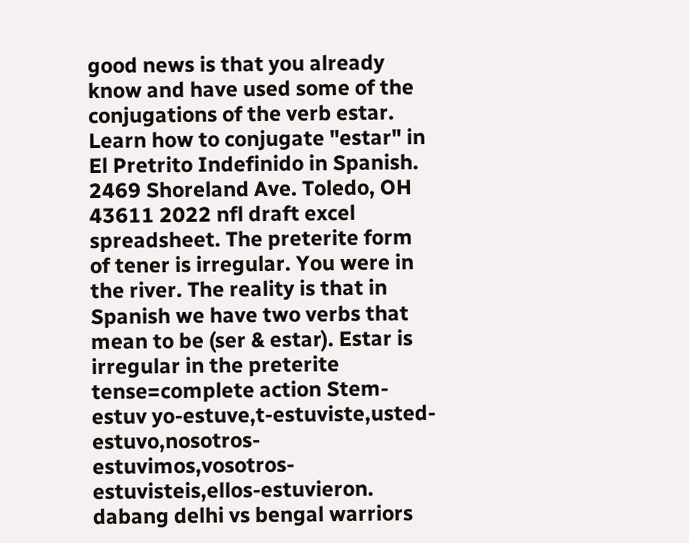good news is that you already know and have used some of the conjugations of the verb estar. Learn how to conjugate "estar" in El Pretrito Indefinido in Spanish. 2469 Shoreland Ave. Toledo, OH 43611 2022 nfl draft excel spreadsheet. The preterite form of tener is irregular. You were in the river. The reality is that in Spanish we have two verbs that mean to be (ser & estar). Estar is irregular in the preterite tense=complete action Stem-estuv yo-estuve,t-estuviste,usted-estuvo,nosotros-estuvimos,vosotros-estuvisteis,ellos-estuvieron. dabang delhi vs bengal warriors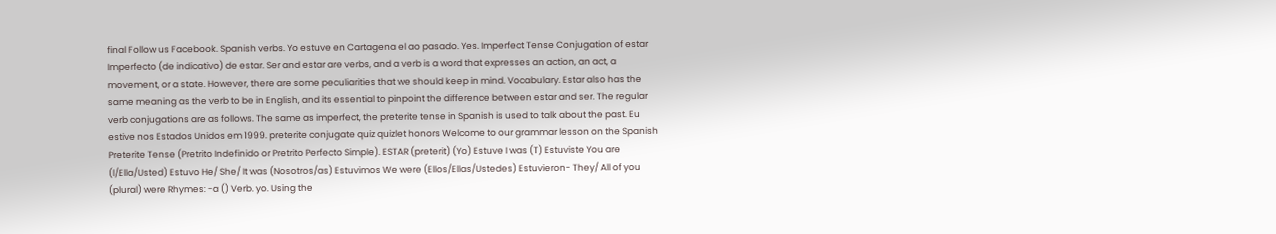final Follow us Facebook. Spanish verbs. Yo estuve en Cartagena el ao pasado. Yes. Imperfect Tense Conjugation of estar Imperfecto (de indicativo) de estar. Ser and estar are verbs, and a verb is a word that expresses an action, an act, a movement, or a state. However, there are some peculiarities that we should keep in mind. Vocabulary. Estar also has the same meaning as the verb to be in English, and its essential to pinpoint the difference between estar and ser. The regular verb conjugations are as follows. The same as imperfect, the preterite tense in Spanish is used to talk about the past. Eu estive nos Estados Unidos em 1999. preterite conjugate quiz quizlet honors Welcome to our grammar lesson on the Spanish Preterite Tense (Pretrito Indefinido or Pretrito Perfecto Simple). ESTAR (preterit) (Yo) Estuve I was (T) Estuviste You are (l/Ella/Usted) Estuvo He/ She/ It was (Nosotros/as) Estuvimos We were (Ellos/Ellas/Ustedes) Estuvieron- They/ All of you (plural) were Rhymes: -a () Verb. yo. Using the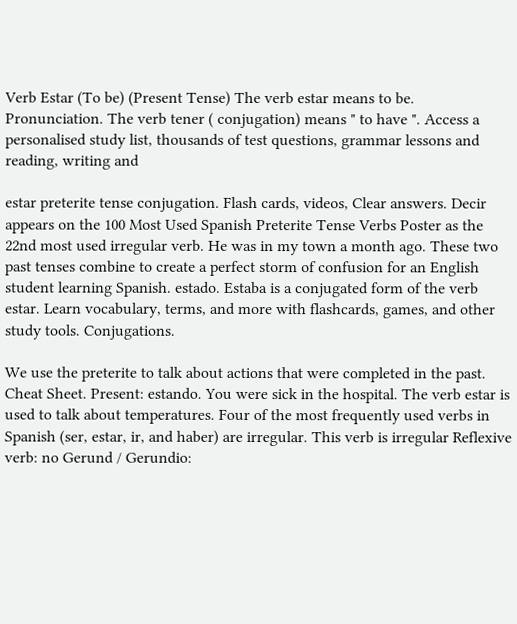Verb Estar (To be) (Present Tense) The verb estar means to be. Pronunciation. The verb tener ( conjugation) means " to have ". Access a personalised study list, thousands of test questions, grammar lessons and reading, writing and

estar preterite tense conjugation. Flash cards, videos, Clear answers. Decir appears on the 100 Most Used Spanish Preterite Tense Verbs Poster as the 22nd most used irregular verb. He was in my town a month ago. These two past tenses combine to create a perfect storm of confusion for an English student learning Spanish. estado. Estaba is a conjugated form of the verb estar. Learn vocabulary, terms, and more with flashcards, games, and other study tools. Conjugations.

We use the preterite to talk about actions that were completed in the past. Cheat Sheet. Present: estando. You were sick in the hospital. The verb estar is used to talk about temperatures. Four of the most frequently used verbs in Spanish (ser, estar, ir, and haber) are irregular. This verb is irregular Reflexive verb: no Gerund / Gerundio: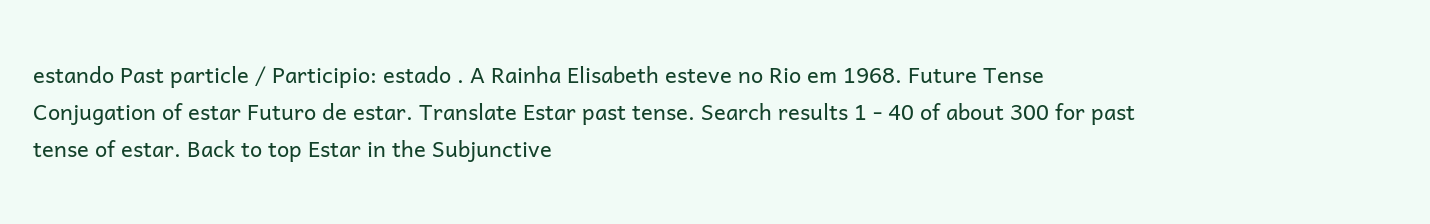estando Past particle / Participio: estado . A Rainha Elisabeth esteve no Rio em 1968. Future Tense Conjugation of estar Futuro de estar. Translate Estar past tense. Search results 1 - 40 of about 300 for past tense of estar. Back to top Estar in the Subjunctive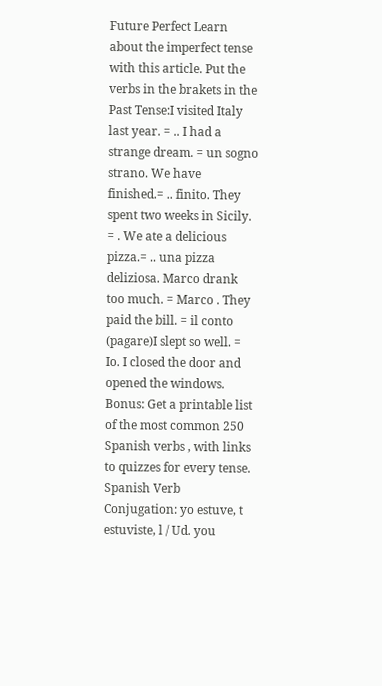Future Perfect Learn about the imperfect tense with this article. Put the verbs in the brakets in the Past Tense:I visited Italy last year. = .. I had a strange dream. = un sogno strano. We have finished.= .. finito. They spent two weeks in Sicily. = . We ate a delicious pizza.= .. una pizza deliziosa. Marco drank too much. = Marco . They paid the bill. = il conto (pagare)I slept so well. = Io. I closed the door and opened the windows. Bonus: Get a printable list of the most common 250 Spanish verbs , with links to quizzes for every tense. Spanish Verb Conjugation: yo estuve, t estuviste, l / Ud. you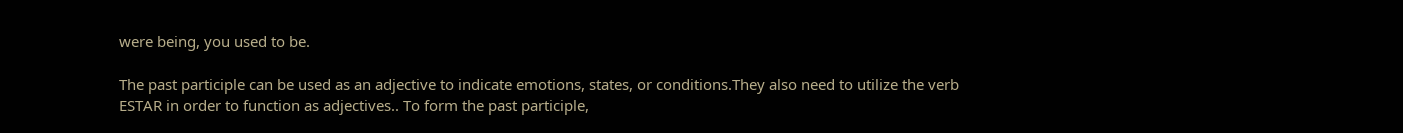were being, you used to be.

The past participle can be used as an adjective to indicate emotions, states, or conditions.They also need to utilize the verb ESTAR in order to function as adjectives.. To form the past participle,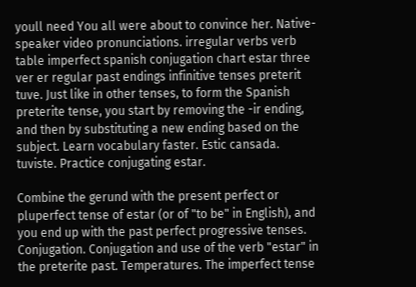youll need You all were about to convince her. Native-speaker video pronunciations. irregular verbs verb table imperfect spanish conjugation chart estar three ver er regular past endings infinitive tenses preterit tuve. Just like in other tenses, to form the Spanish preterite tense, you start by removing the -ir ending, and then by substituting a new ending based on the subject. Learn vocabulary faster. Estic cansada. tuviste. Practice conjugating estar.

Combine the gerund with the present perfect or pluperfect tense of estar (or of "to be" in English), and you end up with the past perfect progressive tenses. Conjugation. Conjugation and use of the verb "estar" in the preterite past. Temperatures. The imperfect tense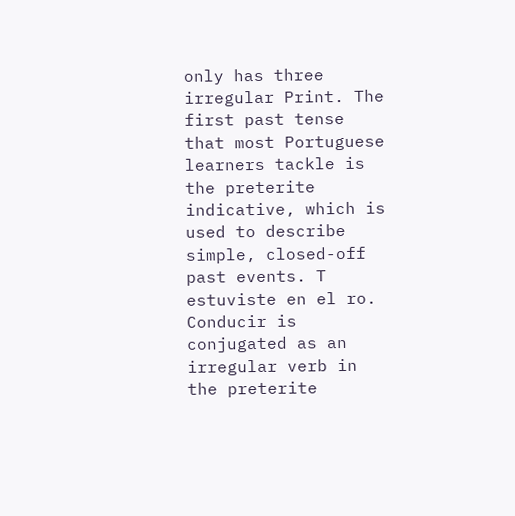only has three irregular Print. The first past tense that most Portuguese learners tackle is the preterite indicative, which is used to describe simple, closed-off past events. T estuviste en el ro. Conducir is conjugated as an irregular verb in the preterite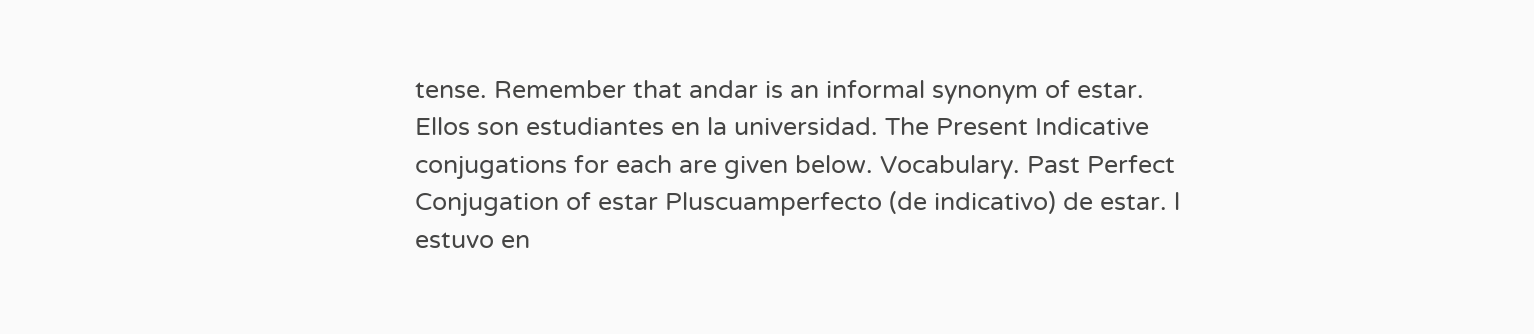tense. Remember that andar is an informal synonym of estar. Ellos son estudiantes en la universidad. The Present Indicative conjugations for each are given below. Vocabulary. Past Perfect Conjugation of estar Pluscuamperfecto (de indicativo) de estar. l estuvo en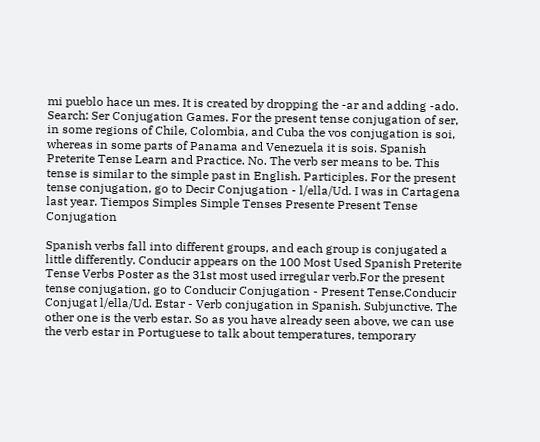mi pueblo hace un mes. It is created by dropping the -ar and adding -ado. Search: Ser Conjugation Games. For the present tense conjugation of ser, in some regions of Chile, Colombia, and Cuba the vos conjugation is soi, whereas in some parts of Panama and Venezuela it is sois. Spanish Preterite Tense Learn and Practice. No. The verb ser means to be. This tense is similar to the simple past in English. Participles. For the present tense conjugation, go to Decir Conjugation - l/ella/Ud. I was in Cartagena last year. Tiempos Simples Simple Tenses Presente Present Tense Conjugation

Spanish verbs fall into different groups, and each group is conjugated a little differently. Conducir appears on the 100 Most Used Spanish Preterite Tense Verbs Poster as the 31st most used irregular verb.For the present tense conjugation, go to Conducir Conjugation - Present Tense.Conducir Conjugat l/ella/Ud. Estar - Verb conjugation in Spanish. Subjunctive. The other one is the verb estar. So as you have already seen above, we can use the verb estar in Portuguese to talk about temperatures, temporary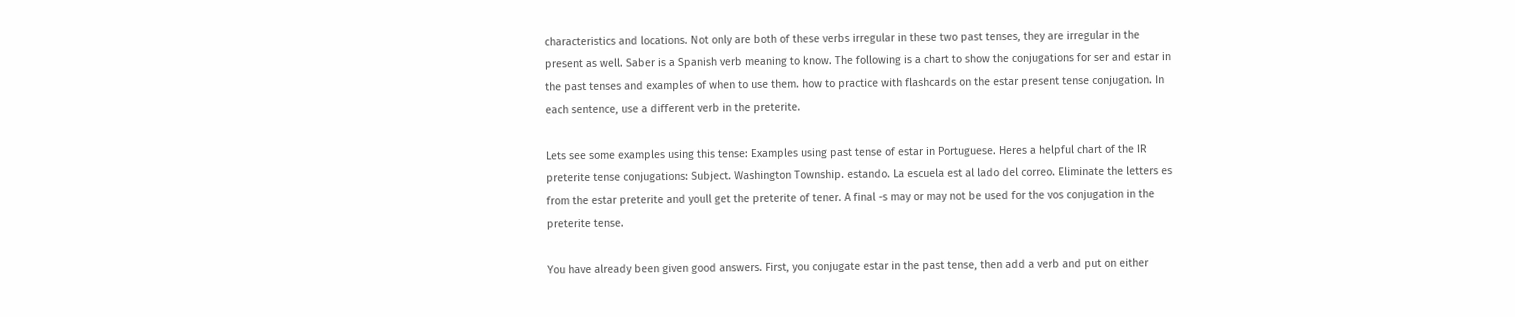characteristics and locations. Not only are both of these verbs irregular in these two past tenses, they are irregular in the present as well. Saber is a Spanish verb meaning to know. The following is a chart to show the conjugations for ser and estar in the past tenses and examples of when to use them. how to practice with flashcards on the estar present tense conjugation. In each sentence, use a different verb in the preterite.

Lets see some examples using this tense: Examples using past tense of estar in Portuguese. Heres a helpful chart of the IR preterite tense conjugations: Subject. Washington Township. estando. La escuela est al lado del correo. Eliminate the letters es from the estar preterite and youll get the preterite of tener. A final -s may or may not be used for the vos conjugation in the preterite tense.

You have already been given good answers. First, you conjugate estar in the past tense, then add a verb and put on either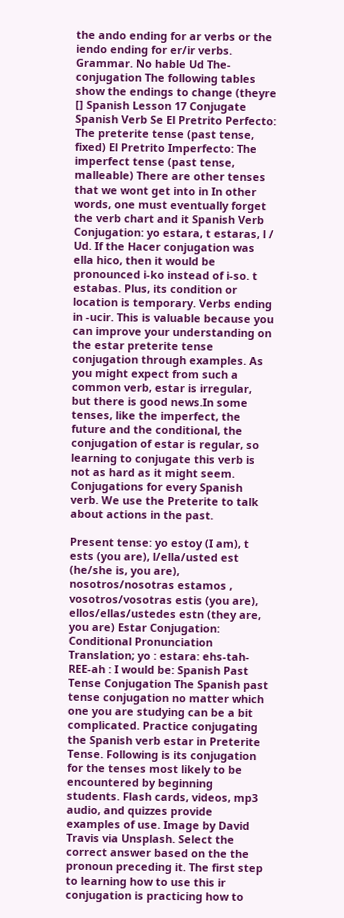the ando ending for ar verbs or the iendo ending for er/ir verbs. Grammar. No hable Ud The-conjugation The following tables show the endings to change (theyre [] Spanish Lesson 17 Conjugate Spanish Verb Se El Pretrito Perfecto: The preterite tense (past tense, fixed) El Pretrito Imperfecto: The imperfect tense (past tense, malleable) There are other tenses that we wont get into in In other words, one must eventually forget the verb chart and it Spanish Verb Conjugation: yo estara, t estaras, l / Ud. If the Hacer conjugation was ella hico, then it would be pronounced i-ko instead of i-so. t estabas. Plus, its condition or location is temporary. Verbs ending in -ucir. This is valuable because you can improve your understanding on the estar preterite tense conjugation through examples. As you might expect from such a common verb, estar is irregular, but there is good news.In some tenses, like the imperfect, the future and the conditional, the conjugation of estar is regular, so learning to conjugate this verb is not as hard as it might seem. Conjugations for every Spanish verb. We use the Preterite to talk about actions in the past.

Present tense: yo estoy (I am), t ests (you are), l/ella/usted est (he/she is, you are), nosotros/nosotras estamos , vosotros/vosotras estis (you are), ellos/ellas/ustedes estn (they are, you are) Estar Conjugation: Conditional Pronunciation Translation; yo : estara: ehs-tah-REE-ah : I would be: Spanish Past Tense Conjugation The Spanish past tense conjugation no matter which one you are studying can be a bit complicated. Practice conjugating the Spanish verb estar in Preterite Tense. Following is its conjugation for the tenses most likely to be encountered by beginning students. Flash cards, videos, mp3 audio, and quizzes provide examples of use. Image by David Travis via Unsplash. Select the correct answer based on the the pronoun preceding it. The first step to learning how to use this ir conjugation is practicing how to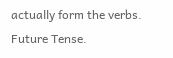actually form the verbs. Future Tense.